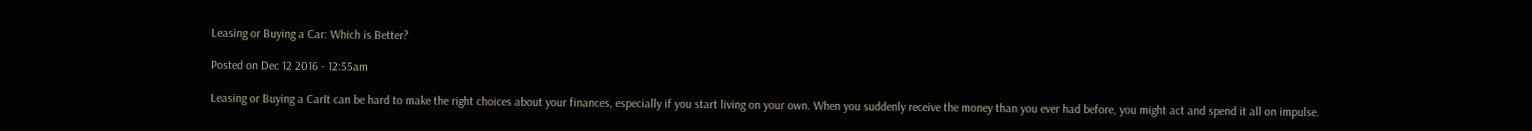Leasing or Buying a Car: Which is Better?

Posted on Dec 12 2016 - 12:55am

Leasing or Buying a CarIt can be hard to make the right choices about your finances, especially if you start living on your own. When you suddenly receive the money than you ever had before, you might act and spend it all on impulse.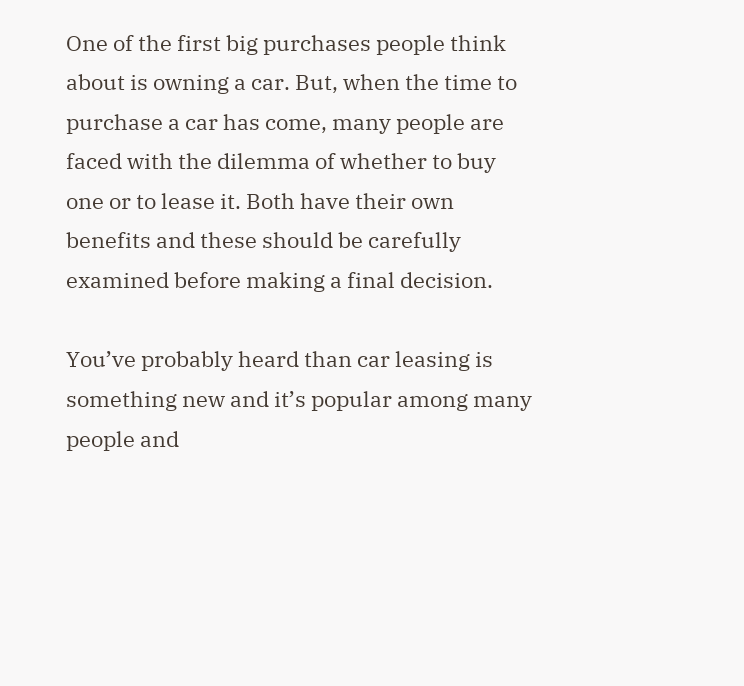One of the first big purchases people think about is owning a car. But, when the time to purchase a car has come, many people are faced with the dilemma of whether to buy one or to lease it. Both have their own benefits and these should be carefully examined before making a final decision.

You’ve probably heard than car leasing is something new and it’s popular among many people and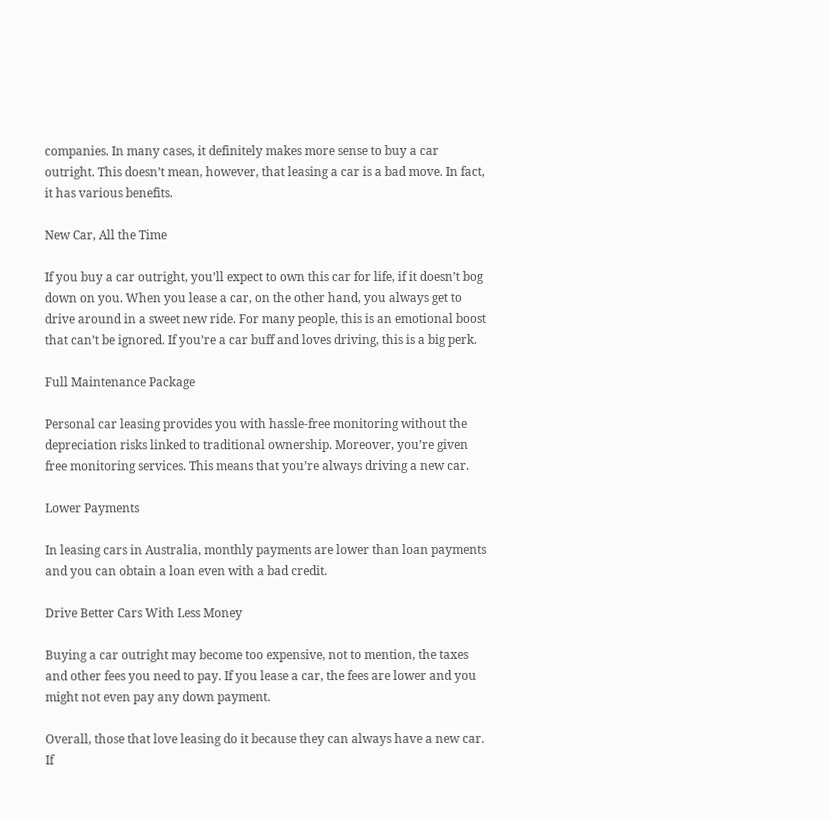companies. In many cases, it definitely makes more sense to buy a car outright. This doesn’t mean, however, that leasing a car is a bad move. In fact, it has various benefits.

New Car, All the Time

If you buy a car outright, you’ll expect to own this car for life, if it doesn’t bog down on you. When you lease a car, on the other hand, you always get to drive around in a sweet new ride. For many people, this is an emotional boost that can’t be ignored. If you’re a car buff and loves driving, this is a big perk.

Full Maintenance Package

Personal car leasing provides you with hassle-free monitoring without the depreciation risks linked to traditional ownership. Moreover, you’re given free monitoring services. This means that you’re always driving a new car.

Lower Payments

In leasing cars in Australia, monthly payments are lower than loan payments and you can obtain a loan even with a bad credit.

Drive Better Cars With Less Money

Buying a car outright may become too expensive, not to mention, the taxes and other fees you need to pay. If you lease a car, the fees are lower and you might not even pay any down payment.

Overall, those that love leasing do it because they can always have a new car. If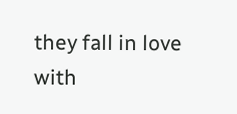they fall in love with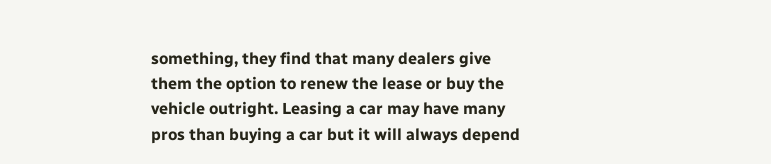something, they find that many dealers give them the option to renew the lease or buy the vehicle outright. Leasing a car may have many pros than buying a car but it will always depend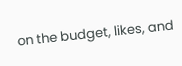on the budget, likes, and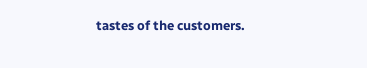tastes of the customers.